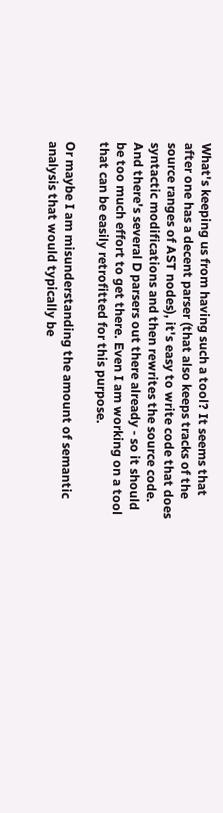What's keeping us from having such a tool? It seems that after one has a decent parser (that also keeps tracks of the source ranges of AST nodes), it's easy to write code that does syntactic modifications and then rewrites the source code. And there's several D parsers out there already - so it should be too much effort to get there. Even I am working on a tool that can be easily retrofitted for this purpose.

Or maybe I am misunderstanding the amount of semantic analysis that would typically be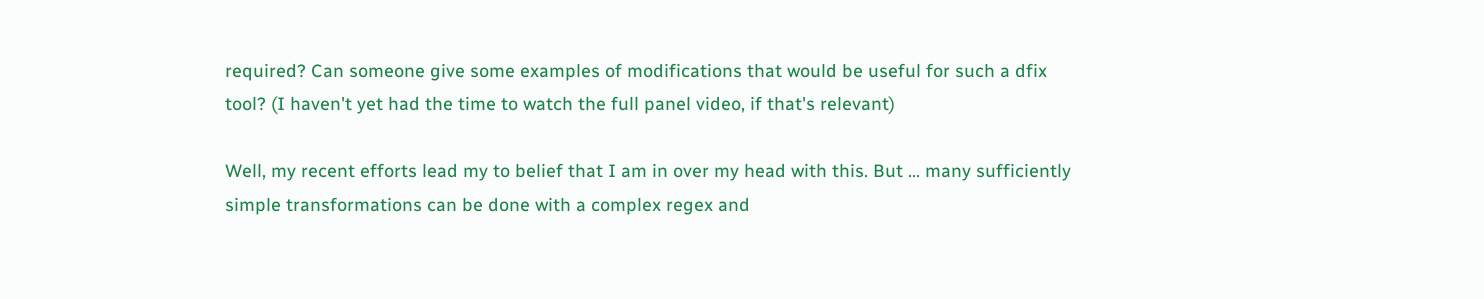required? Can someone give some examples of modifications that would be useful for such a dfix tool? (I haven't yet had the time to watch the full panel video, if that's relevant)

Well, my recent efforts lead my to belief that I am in over my head with this. But ... many sufficiently simple transformations can be done with a complex regex and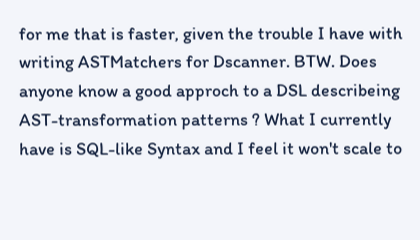for me that is faster, given the trouble I have with writing ASTMatchers for Dscanner. BTW. Does anyone know a good approch to a DSL describeing AST-transformation patterns ? What I currently have is SQL-like Syntax and I feel it won't scale to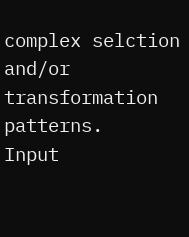complex selction and/or transformation patterns.
Input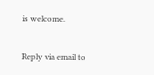is welcome.

Reply via email to